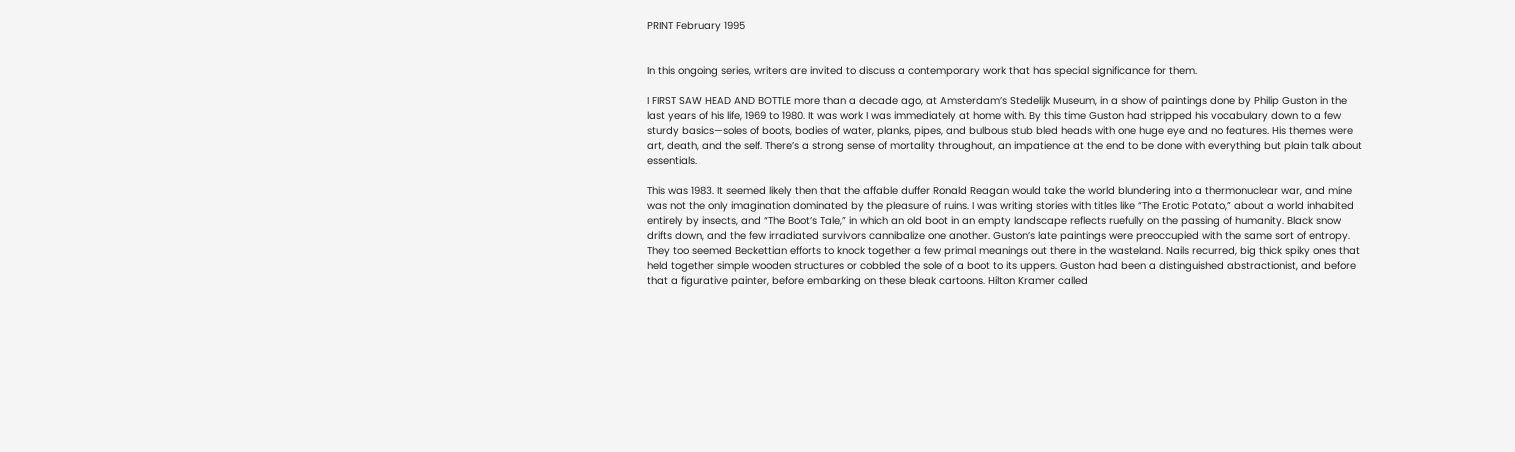PRINT February 1995


In this ongoing series, writers are invited to discuss a contemporary work that has special significance for them.

I FIRST SAW HEAD AND BOTTLE more than a decade ago, at Amsterdam’s Stedelijk Museum, in a show of paintings done by Philip Guston in the last years of his life, 1969 to 1980. It was work I was immediately at home with. By this time Guston had stripped his vocabulary down to a few sturdy basics—soles of boots, bodies of water, planks, pipes, and bulbous stub bled heads with one huge eye and no features. His themes were art, death, and the self. There’s a strong sense of mortality throughout, an impatience at the end to be done with everything but plain talk about essentials.

This was 1983. It seemed likely then that the affable duffer Ronald Reagan would take the world blundering into a thermonuclear war, and mine was not the only imagination dominated by the pleasure of ruins. I was writing stories with titles like “The Erotic Potato,” about a world inhabited entirely by insects, and “The Boot’s Tale,” in which an old boot in an empty landscape reflects ruefully on the passing of humanity. Black snow drifts down, and the few irradiated survivors cannibalize one another. Guston’s late paintings were preoccupied with the same sort of entropy. They too seemed Beckettian efforts to knock together a few primal meanings out there in the wasteland. Nails recurred, big thick spiky ones that held together simple wooden structures or cobbled the sole of a boot to its uppers. Guston had been a distinguished abstractionist, and before that a figurative painter, before embarking on these bleak cartoons. Hilton Kramer called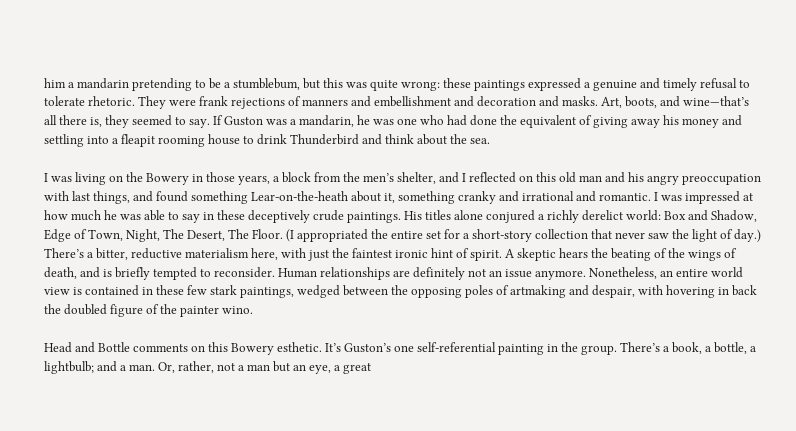him a mandarin pretending to be a stumblebum, but this was quite wrong: these paintings expressed a genuine and timely refusal to tolerate rhetoric. They were frank rejections of manners and embellishment and decoration and masks. Art, boots, and wine—that’s all there is, they seemed to say. If Guston was a mandarin, he was one who had done the equivalent of giving away his money and settling into a fleapit rooming house to drink Thunderbird and think about the sea.

I was living on the Bowery in those years, a block from the men’s shelter, and I reflected on this old man and his angry preoccupation with last things, and found something Lear-on-the-heath about it, something cranky and irrational and romantic. I was impressed at how much he was able to say in these deceptively crude paintings. His titles alone conjured a richly derelict world: Box and Shadow, Edge of Town, Night, The Desert, The Floor. (I appropriated the entire set for a short-story collection that never saw the light of day.) There’s a bitter, reductive materialism here, with just the faintest ironic hint of spirit. A skeptic hears the beating of the wings of death, and is briefly tempted to reconsider. Human relationships are definitely not an issue anymore. Nonetheless, an entire world view is contained in these few stark paintings, wedged between the opposing poles of artmaking and despair, with hovering in back the doubled figure of the painter wino.

Head and Bottle comments on this Bowery esthetic. It’s Guston’s one self-referential painting in the group. There’s a book, a bottle, a lightbulb; and a man. Or, rather, not a man but an eye, a great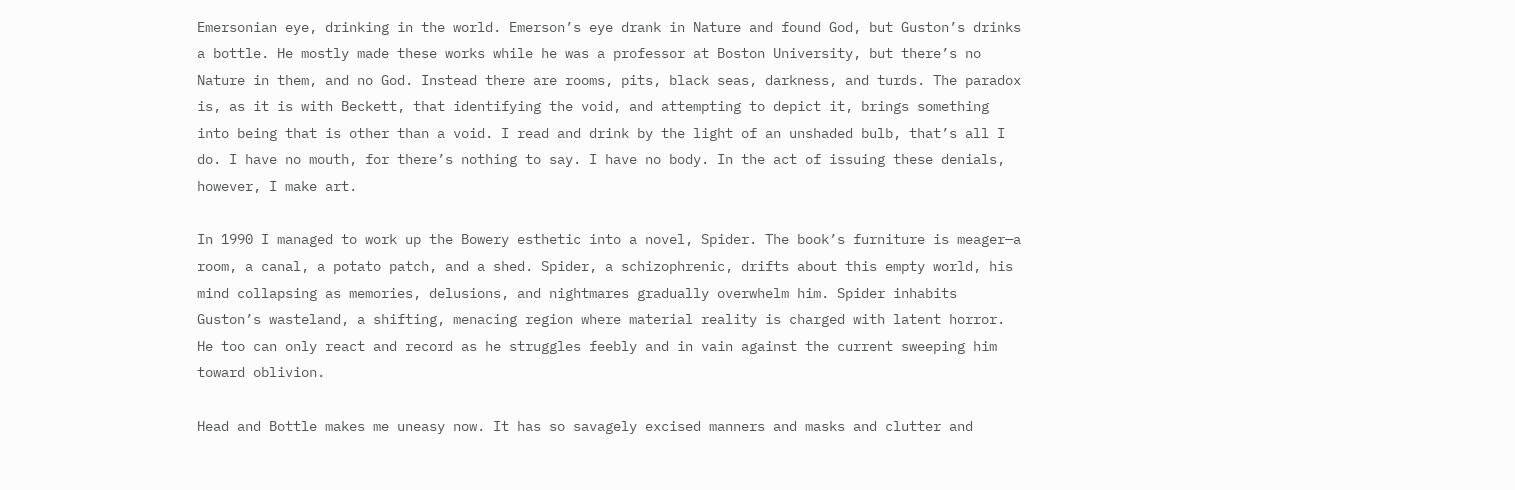Emersonian eye, drinking in the world. Emerson’s eye drank in Nature and found God, but Guston’s drinks a bottle. He mostly made these works while he was a professor at Boston University, but there’s no Nature in them, and no God. Instead there are rooms, pits, black seas, darkness, and turds. The paradox is, as it is with Beckett, that identifying the void, and attempting to depict it, brings something into being that is other than a void. I read and drink by the light of an unshaded bulb, that’s all I do. I have no mouth, for there’s nothing to say. I have no body. In the act of issuing these denials, however, I make art.

In 1990 I managed to work up the Bowery esthetic into a novel, Spider. The book’s furniture is meager—a room, a canal, a potato patch, and a shed. Spider, a schizophrenic, drifts about this empty world, his mind collapsing as memories, delusions, and nightmares gradually overwhelm him. Spider inhabits Guston’s wasteland, a shifting, menacing region where material reality is charged with latent horror. He too can only react and record as he struggles feebly and in vain against the current sweeping him toward oblivion.

Head and Bottle makes me uneasy now. It has so savagely excised manners and masks and clutter and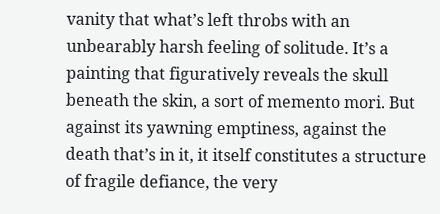vanity that what’s left throbs with an unbearably harsh feeling of solitude. It’s a painting that figuratively reveals the skull beneath the skin, a sort of memento mori. But against its yawning emptiness, against the death that’s in it, it itself constitutes a structure of fragile defiance, the very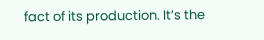fact of its production. It’s the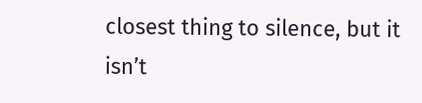closest thing to silence, but it isn’t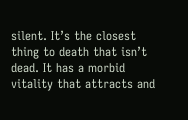silent. It’s the closest thing to death that isn’t dead. It has a morbid vitality that attracts and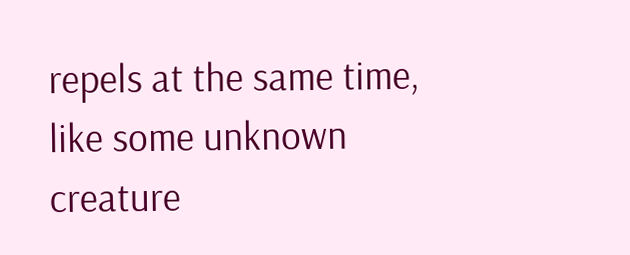repels at the same time, like some unknown creature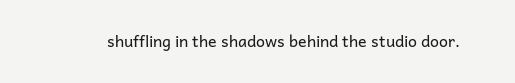shuffling in the shadows behind the studio door.